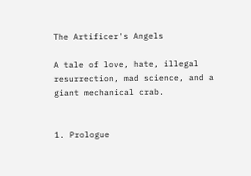The Artificer's Angels

A tale of love, hate, illegal resurrection, mad science, and a giant mechanical crab.


1. Prologue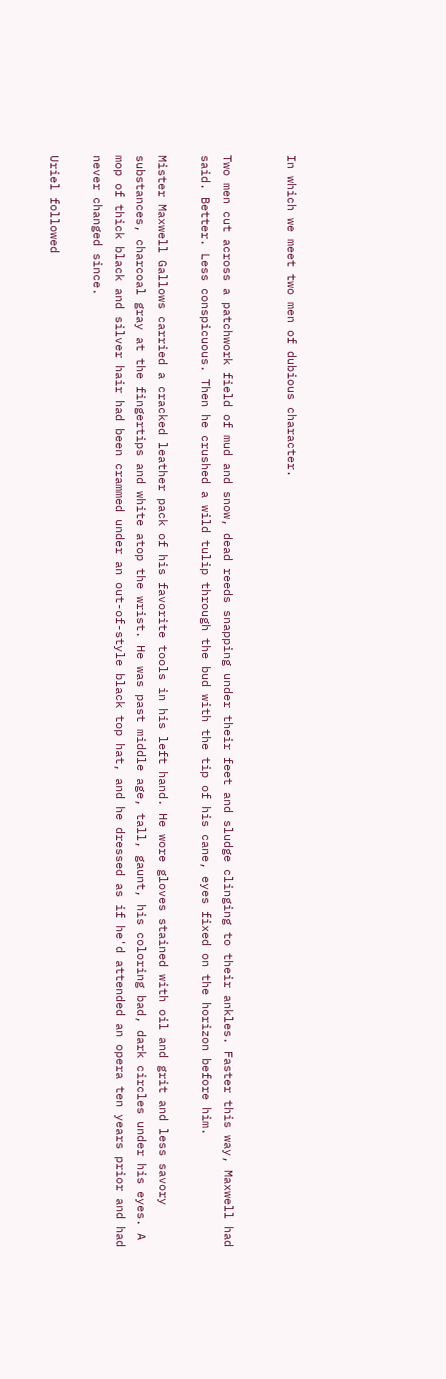In which we meet two men of dubious character.


Two men cut across a patchwork field of mud and snow, dead reeds snapping under their feet and sludge clinging to their ankles. Faster this way, Maxwell had said. Better. Less conspicuous. Then he crushed a wild tulip through the bud with the tip of his cane, eyes fixed on the horizon before him.

Mister Maxwell Gallows carried a cracked leather pack of his favorite tools in his left hand. He wore gloves stained with oil and grit and less savory substances, charcoal gray at the fingertips and white atop the wrist. He was past middle age, tall, gaunt, his coloring bad, dark circles under his eyes. A mop of thick black and silver hair had been crammed under an out-of-style black top hat, and he dressed as if he'd attended an opera ten years prior and had never changed since.

Uriel followed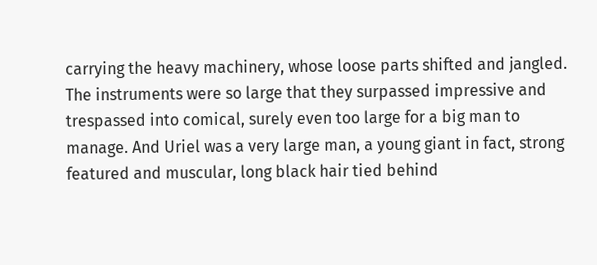carrying the heavy machinery, whose loose parts shifted and jangled. The instruments were so large that they surpassed impressive and trespassed into comical, surely even too large for a big man to manage. And Uriel was a very large man, a young giant in fact, strong featured and muscular, long black hair tied behind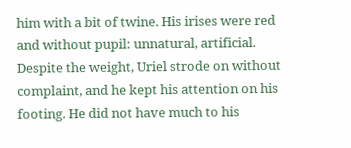him with a bit of twine. His irises were red and without pupil: unnatural, artificial. Despite the weight, Uriel strode on without complaint, and he kept his attention on his footing. He did not have much to his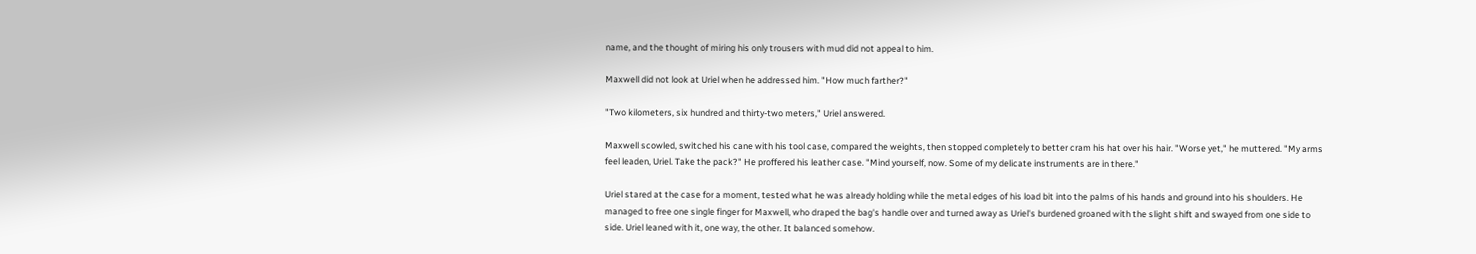name, and the thought of miring his only trousers with mud did not appeal to him.

Maxwell did not look at Uriel when he addressed him. "How much farther?"

"Two kilometers, six hundred and thirty-two meters," Uriel answered.

Maxwell scowled, switched his cane with his tool case, compared the weights, then stopped completely to better cram his hat over his hair. "Worse yet," he muttered. "My arms feel leaden, Uriel. Take the pack?" He proffered his leather case. "Mind yourself, now. Some of my delicate instruments are in there."

Uriel stared at the case for a moment, tested what he was already holding while the metal edges of his load bit into the palms of his hands and ground into his shoulders. He managed to free one single finger for Maxwell, who draped the bag's handle over and turned away as Uriel's burdened groaned with the slight shift and swayed from one side to side. Uriel leaned with it, one way, the other. It balanced somehow.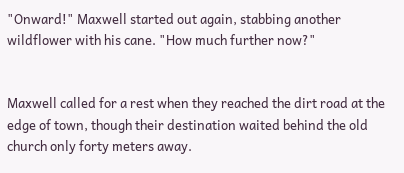"Onward!" Maxwell started out again, stabbing another wildflower with his cane. "How much further now?"


Maxwell called for a rest when they reached the dirt road at the edge of town, though their destination waited behind the old church only forty meters away.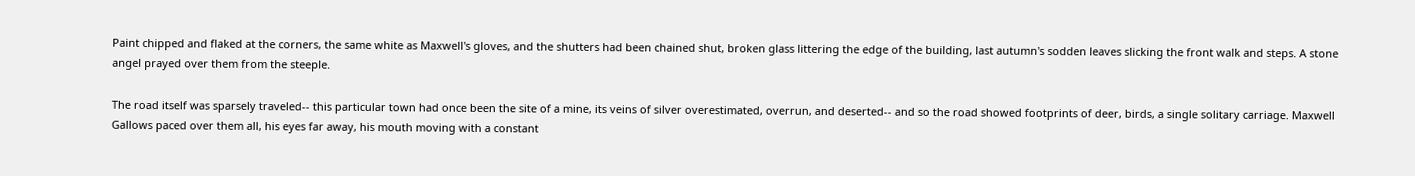Paint chipped and flaked at the corners, the same white as Maxwell's gloves, and the shutters had been chained shut, broken glass littering the edge of the building, last autumn's sodden leaves slicking the front walk and steps. A stone angel prayed over them from the steeple.

The road itself was sparsely traveled-- this particular town had once been the site of a mine, its veins of silver overestimated, overrun, and deserted-- and so the road showed footprints of deer, birds, a single solitary carriage. Maxwell Gallows paced over them all, his eyes far away, his mouth moving with a constant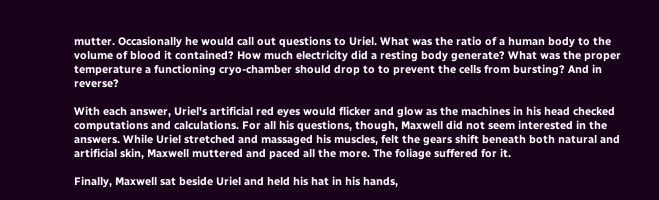mutter. Occasionally he would call out questions to Uriel. What was the ratio of a human body to the volume of blood it contained? How much electricity did a resting body generate? What was the proper temperature a functioning cryo-chamber should drop to to prevent the cells from bursting? And in reverse?

With each answer, Uriel's artificial red eyes would flicker and glow as the machines in his head checked computations and calculations. For all his questions, though, Maxwell did not seem interested in the answers. While Uriel stretched and massaged his muscles, felt the gears shift beneath both natural and artificial skin, Maxwell muttered and paced all the more. The foliage suffered for it.

Finally, Maxwell sat beside Uriel and held his hat in his hands,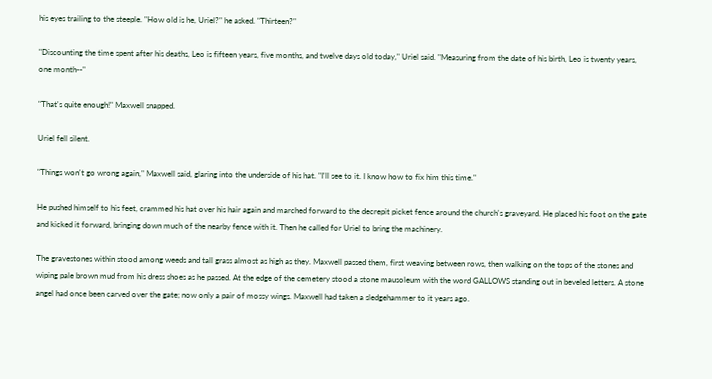his eyes trailing to the steeple. "How old is he, Uriel?" he asked. "Thirteen?"

"Discounting the time spent after his deaths, Leo is fifteen years, five months, and twelve days old today," Uriel said. "Measuring from the date of his birth, Leo is twenty years, one month--"

"That's quite enough!" Maxwell snapped.

Uriel fell silent.

"Things won't go wrong again," Maxwell said, glaring into the underside of his hat. "I'll see to it. I know how to fix him this time."

He pushed himself to his feet, crammed his hat over his hair again and marched forward to the decrepit picket fence around the church's graveyard. He placed his foot on the gate and kicked it forward, bringing down much of the nearby fence with it. Then he called for Uriel to bring the machinery.

The gravestones within stood among weeds and tall grass almost as high as they. Maxwell passed them, first weaving between rows, then walking on the tops of the stones and wiping pale brown mud from his dress shoes as he passed. At the edge of the cemetery stood a stone mausoleum with the word GALLOWS standing out in beveled letters. A stone angel had once been carved over the gate; now only a pair of mossy wings. Maxwell had taken a sledgehammer to it years ago.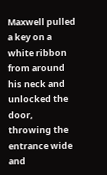Maxwell pulled a key on a white ribbon from around his neck and unlocked the door, throwing the entrance wide and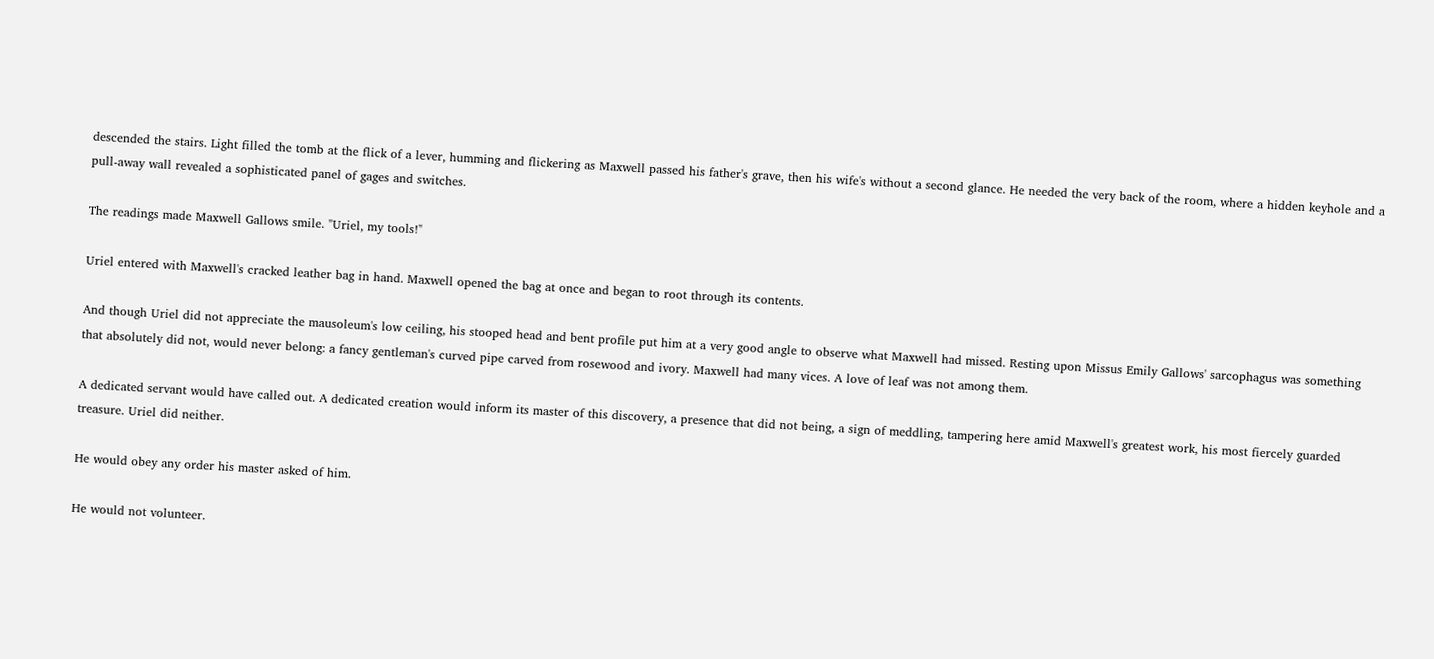descended the stairs. Light filled the tomb at the flick of a lever, humming and flickering as Maxwell passed his father's grave, then his wife's without a second glance. He needed the very back of the room, where a hidden keyhole and a pull-away wall revealed a sophisticated panel of gages and switches.

The readings made Maxwell Gallows smile. "Uriel, my tools!"

Uriel entered with Maxwell's cracked leather bag in hand. Maxwell opened the bag at once and began to root through its contents.

And though Uriel did not appreciate the mausoleum's low ceiling, his stooped head and bent profile put him at a very good angle to observe what Maxwell had missed. Resting upon Missus Emily Gallows' sarcophagus was something that absolutely did not, would never belong: a fancy gentleman's curved pipe carved from rosewood and ivory. Maxwell had many vices. A love of leaf was not among them.

A dedicated servant would have called out. A dedicated creation would inform its master of this discovery, a presence that did not being, a sign of meddling, tampering here amid Maxwell's greatest work, his most fiercely guarded treasure. Uriel did neither.

He would obey any order his master asked of him.

He would not volunteer.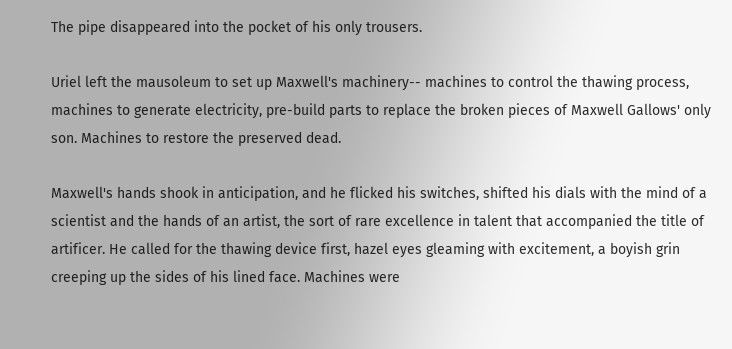The pipe disappeared into the pocket of his only trousers.

Uriel left the mausoleum to set up Maxwell's machinery-- machines to control the thawing process, machines to generate electricity, pre-build parts to replace the broken pieces of Maxwell Gallows' only son. Machines to restore the preserved dead.

Maxwell's hands shook in anticipation, and he flicked his switches, shifted his dials with the mind of a scientist and the hands of an artist, the sort of rare excellence in talent that accompanied the title of artificer. He called for the thawing device first, hazel eyes gleaming with excitement, a boyish grin creeping up the sides of his lined face. Machines were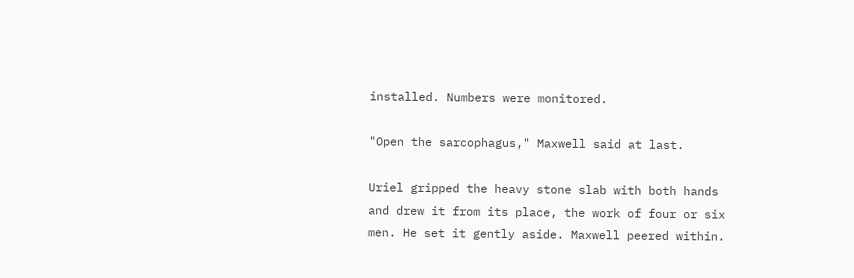installed. Numbers were monitored.

"Open the sarcophagus," Maxwell said at last.

Uriel gripped the heavy stone slab with both hands and drew it from its place, the work of four or six men. He set it gently aside. Maxwell peered within.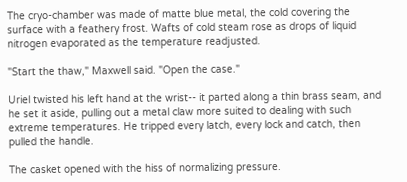The cryo-chamber was made of matte blue metal, the cold covering the surface with a feathery frost. Wafts of cold steam rose as drops of liquid nitrogen evaporated as the temperature readjusted.

"Start the thaw," Maxwell said. "Open the case."

Uriel twisted his left hand at the wrist-- it parted along a thin brass seam, and he set it aside, pulling out a metal claw more suited to dealing with such extreme temperatures. He tripped every latch, every lock and catch, then pulled the handle.

The casket opened with the hiss of normalizing pressure.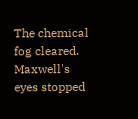The chemical fog cleared. Maxwell's eyes stopped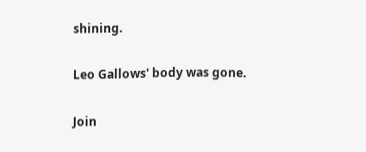shining.

Leo Gallows' body was gone.

Join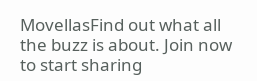MovellasFind out what all the buzz is about. Join now to start sharing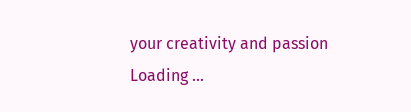your creativity and passion
Loading ...